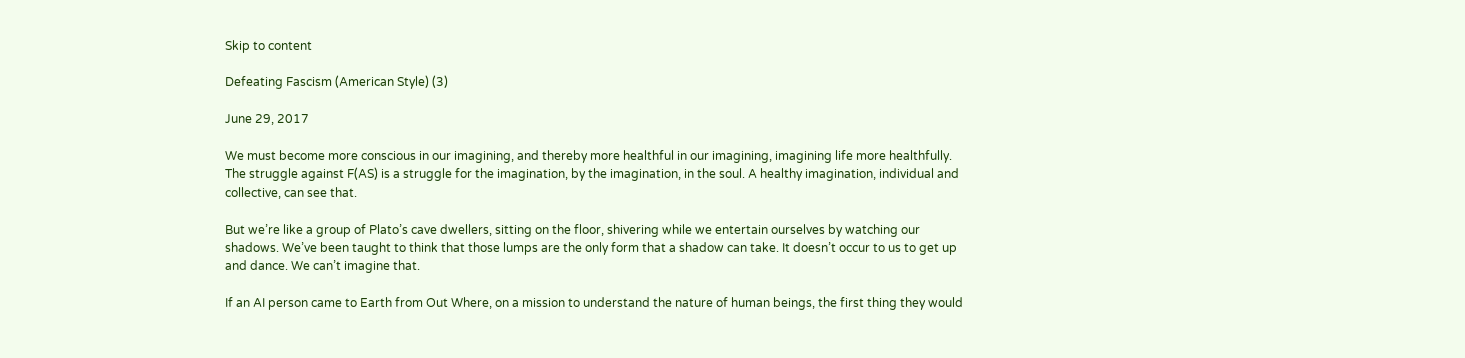Skip to content

Defeating Fascism (American Style) (3)

June 29, 2017

We must become more conscious in our imagining, and thereby more healthful in our imagining, imagining life more healthfully. The struggle against F(AS) is a struggle for the imagination, by the imagination, in the soul. A healthy imagination, individual and collective, can see that.

But we’re like a group of Plato’s cave dwellers, sitting on the floor, shivering while we entertain ourselves by watching our shadows. We’ve been taught to think that those lumps are the only form that a shadow can take. It doesn’t occur to us to get up and dance. We can’t imagine that.

If an AI person came to Earth from Out Where, on a mission to understand the nature of human beings, the first thing they would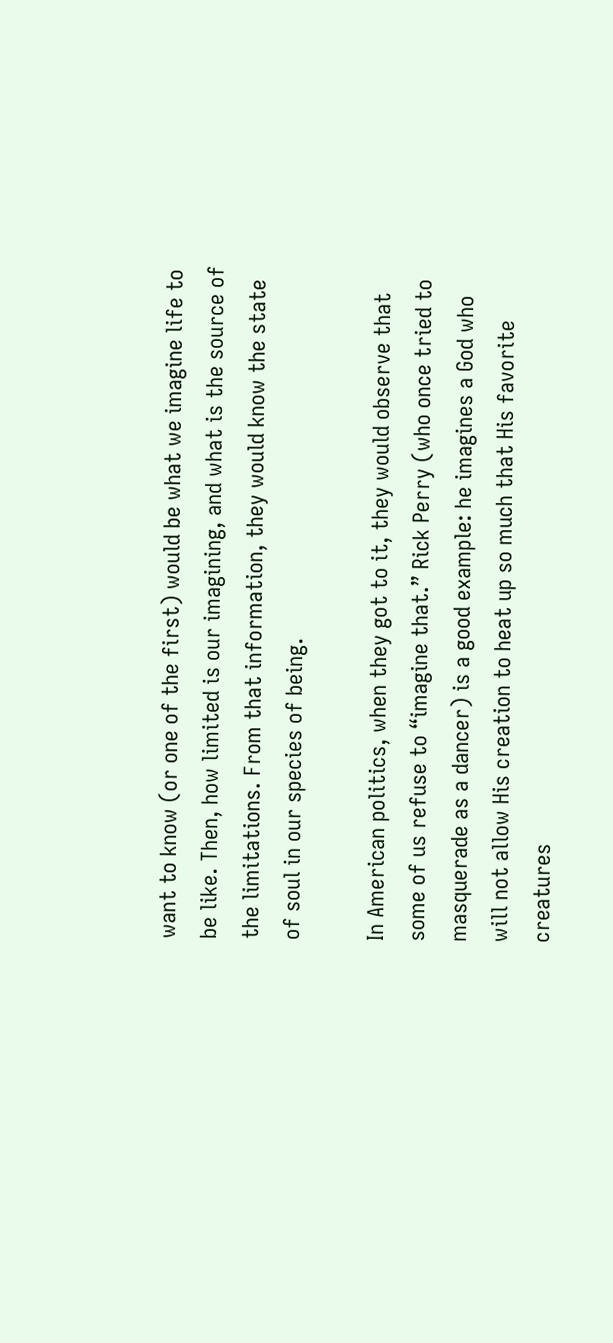want to know (or one of the first) would be what we imagine life to be like. Then, how limited is our imagining, and what is the source of the limitations. From that information, they would know the state of soul in our species of being.

In American politics, when they got to it, they would observe that some of us refuse to “imagine that.” Rick Perry (who once tried to masquerade as a dancer) is a good example: he imagines a God who will not allow His creation to heat up so much that His favorite creatures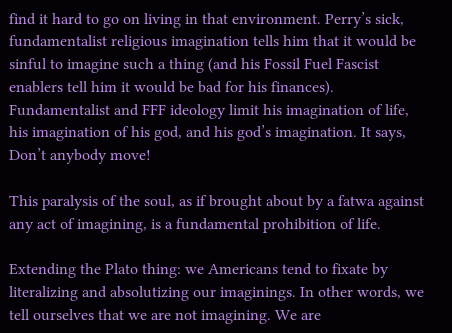find it hard to go on living in that environment. Perry’s sick, fundamentalist religious imagination tells him that it would be sinful to imagine such a thing (and his Fossil Fuel Fascist enablers tell him it would be bad for his finances). Fundamentalist and FFF ideology limit his imagination of life, his imagination of his god, and his god’s imagination. It says, Don’t anybody move!

This paralysis of the soul, as if brought about by a fatwa against any act of imagining, is a fundamental prohibition of life.

Extending the Plato thing: we Americans tend to fixate by literalizing and absolutizing our imaginings. In other words, we tell ourselves that we are not imagining. We are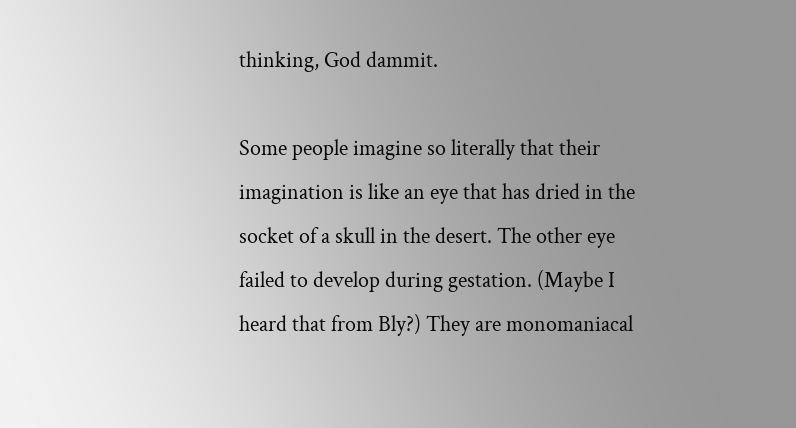thinking, God dammit.

Some people imagine so literally that their imagination is like an eye that has dried in the socket of a skull in the desert. The other eye failed to develop during gestation. (Maybe I heard that from Bly?) They are monomaniacal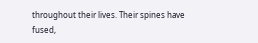throughout their lives. Their spines have fused,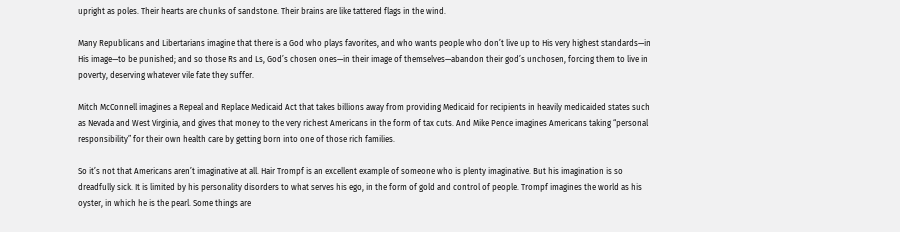upright as poles. Their hearts are chunks of sandstone. Their brains are like tattered flags in the wind.

Many Republicans and Libertarians imagine that there is a God who plays favorites, and who wants people who don’t live up to His very highest standards—in His image—to be punished; and so those Rs and Ls, God’s chosen ones—in their image of themselves—abandon their god’s unchosen, forcing them to live in poverty, deserving whatever vile fate they suffer.

Mitch McConnell imagines a Repeal and Replace Medicaid Act that takes billions away from providing Medicaid for recipients in heavily medicaided states such as Nevada and West Virginia, and gives that money to the very richest Americans in the form of tax cuts. And Mike Pence imagines Americans taking “personal responsibility” for their own health care by getting born into one of those rich families.

So it’s not that Americans aren’t imaginative at all. Hair Trompf is an excellent example of someone who is plenty imaginative. But his imagination is so dreadfully sick. It is limited by his personality disorders to what serves his ego, in the form of gold and control of people. Trompf imagines the world as his oyster, in which he is the pearl. Some things are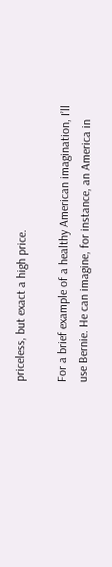priceless, but exact a high price.

For a brief example of a healthy American imagination, I’ll use Bernie. He can imagine, for instance, an America in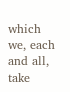which we, each and all, take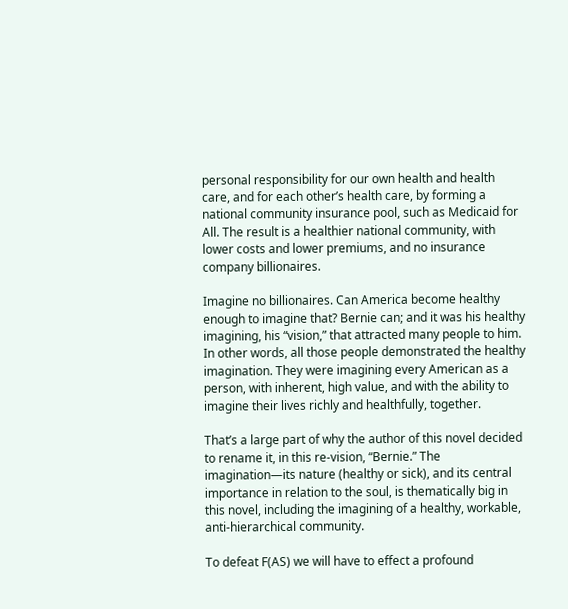personal responsibility for our own health and health care, and for each other’s health care, by forming a national community insurance pool, such as Medicaid for All. The result is a healthier national community, with lower costs and lower premiums, and no insurance company billionaires.

Imagine no billionaires. Can America become healthy enough to imagine that? Bernie can; and it was his healthy imagining, his “vision,” that attracted many people to him. In other words, all those people demonstrated the healthy imagination. They were imagining every American as a person, with inherent, high value, and with the ability to imagine their lives richly and healthfully, together.

That’s a large part of why the author of this novel decided to rename it, in this re-vision, “Bernie.” The imagination—its nature (healthy or sick), and its central importance in relation to the soul, is thematically big in this novel, including the imagining of a healthy, workable, anti-hierarchical community.

To defeat F(AS) we will have to effect a profound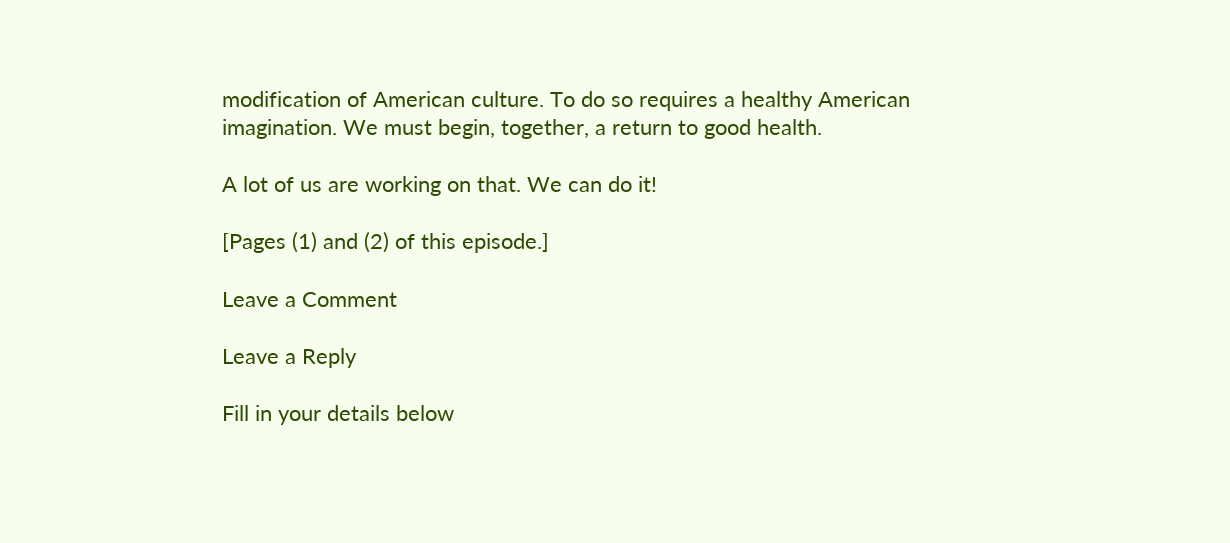modification of American culture. To do so requires a healthy American imagination. We must begin, together, a return to good health.

A lot of us are working on that. We can do it!

[Pages (1) and (2) of this episode.]

Leave a Comment

Leave a Reply

Fill in your details below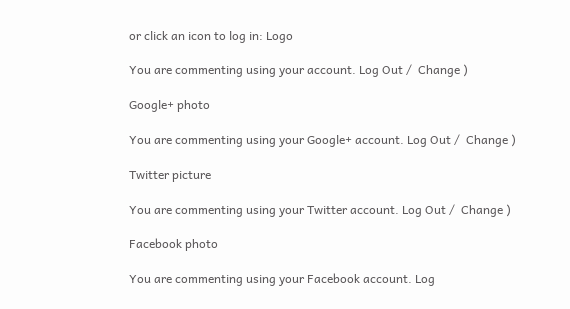or click an icon to log in: Logo

You are commenting using your account. Log Out /  Change )

Google+ photo

You are commenting using your Google+ account. Log Out /  Change )

Twitter picture

You are commenting using your Twitter account. Log Out /  Change )

Facebook photo

You are commenting using your Facebook account. Log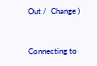Out /  Change )


Connecting to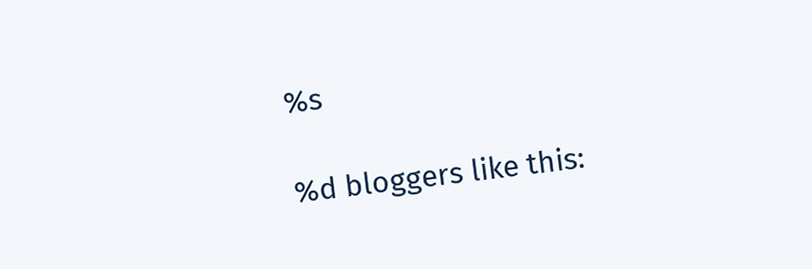%s

%d bloggers like this: